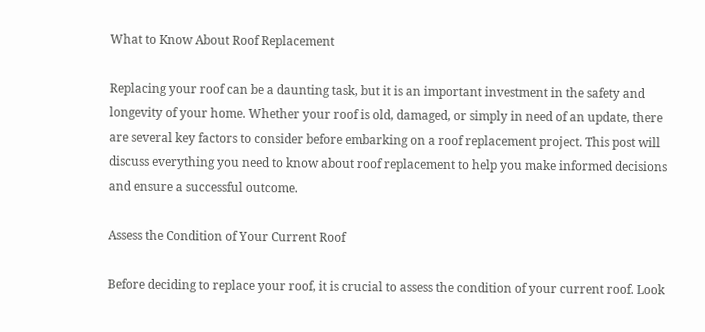What to Know About Roof Replacement

Replacing your roof can be a daunting task, but it is an important investment in the safety and longevity of your home. Whether your roof is old, damaged, or simply in need of an update, there are several key factors to consider before embarking on a roof replacement project. This post will discuss everything you need to know about roof replacement to help you make informed decisions and ensure a successful outcome.

Assess the Condition of Your Current Roof

Before deciding to replace your roof, it is crucial to assess the condition of your current roof. Look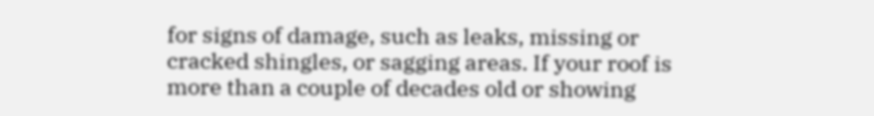for signs of damage, such as leaks, missing or cracked shingles, or sagging areas. If your roof is more than a couple of decades old or showing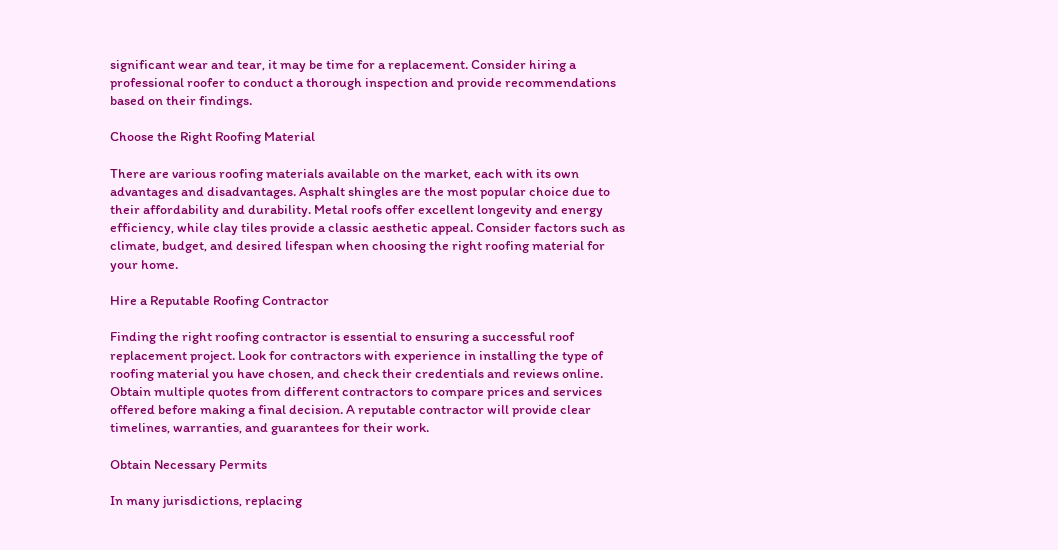significant wear and tear, it may be time for a replacement. Consider hiring a professional roofer to conduct a thorough inspection and provide recommendations based on their findings.

Choose the Right Roofing Material

There are various roofing materials available on the market, each with its own advantages and disadvantages. Asphalt shingles are the most popular choice due to their affordability and durability. Metal roofs offer excellent longevity and energy efficiency, while clay tiles provide a classic aesthetic appeal. Consider factors such as climate, budget, and desired lifespan when choosing the right roofing material for your home.

Hire a Reputable Roofing Contractor

Finding the right roofing contractor is essential to ensuring a successful roof replacement project. Look for contractors with experience in installing the type of roofing material you have chosen, and check their credentials and reviews online. Obtain multiple quotes from different contractors to compare prices and services offered before making a final decision. A reputable contractor will provide clear timelines, warranties, and guarantees for their work.

Obtain Necessary Permits

In many jurisdictions, replacing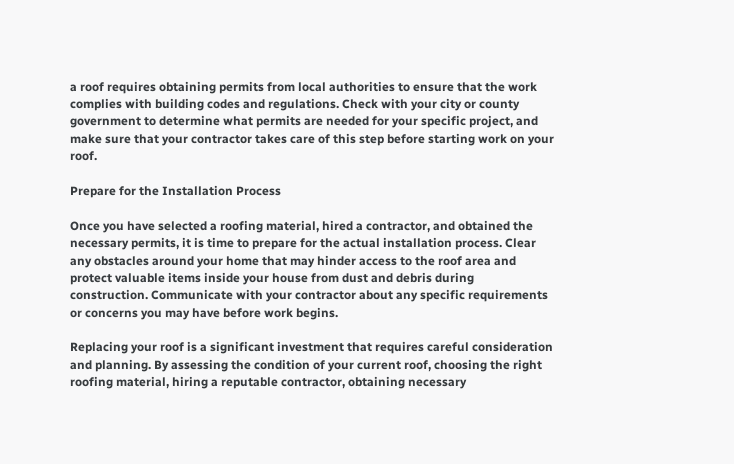a roof requires obtaining permits from local authorities to ensure that the work complies with building codes and regulations. Check with your city or county government to determine what permits are needed for your specific project, and make sure that your contractor takes care of this step before starting work on your roof.

Prepare for the Installation Process

Once you have selected a roofing material, hired a contractor, and obtained the necessary permits, it is time to prepare for the actual installation process. Clear any obstacles around your home that may hinder access to the roof area and protect valuable items inside your house from dust and debris during construction. Communicate with your contractor about any specific requirements or concerns you may have before work begins.

Replacing your roof is a significant investment that requires careful consideration and planning. By assessing the condition of your current roof, choosing the right roofing material, hiring a reputable contractor, obtaining necessary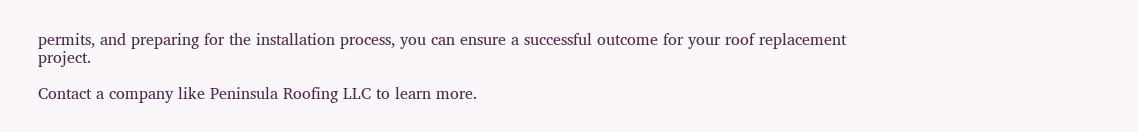permits, and preparing for the installation process, you can ensure a successful outcome for your roof replacement project.

Contact a company like Peninsula Roofing LLC to learn more.